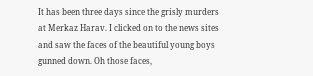It has been three days since the grisly murders at Merkaz Harav. I clicked on to the news sites and saw the faces of the beautiful young boys gunned down. Oh those faces,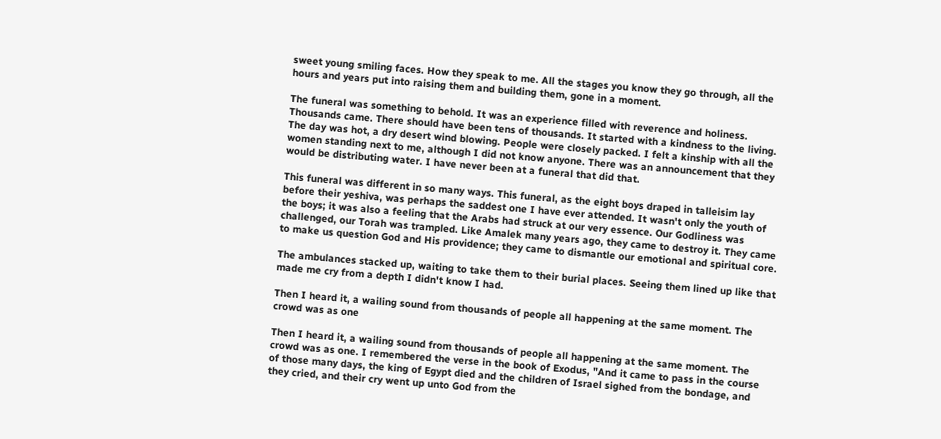sweet young smiling faces. How they speak to me. All the stages you know they go through, all the hours and years put into raising them and building them, gone in a moment.

The funeral was something to behold. It was an experience filled with reverence and holiness. Thousands came. There should have been tens of thousands. It started with a kindness to the living. The day was hot, a dry desert wind blowing. People were closely packed. I felt a kinship with all the women standing next to me, although I did not know anyone. There was an announcement that they would be distributing water. I have never been at a funeral that did that.

This funeral was different in so many ways. This funeral, as the eight boys draped in talleisim lay before their yeshiva, was perhaps the saddest one I have ever attended. It wasn't only the youth of the boys; it was also a feeling that the Arabs had struck at our very essence. Our Godliness was challenged, our Torah was trampled. Like Amalek many years ago, they came to destroy it. They came to make us question God and His providence; they came to dismantle our emotional and spiritual core.

The ambulances stacked up, waiting to take them to their burial places. Seeing them lined up like that made me cry from a depth I didn't know I had.

Then I heard it, a wailing sound from thousands of people all happening at the same moment. The crowd was as one

Then I heard it, a wailing sound from thousands of people all happening at the same moment. The crowd was as one. I remembered the verse in the book of Exodus, "And it came to pass in the course of those many days, the king of Egypt died and the children of Israel sighed from the bondage, and they cried, and their cry went up unto God from the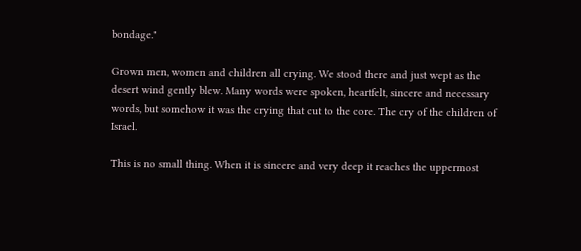bondage."

Grown men, women and children all crying. We stood there and just wept as the desert wind gently blew. Many words were spoken, heartfelt, sincere and necessary words, but somehow it was the crying that cut to the core. The cry of the children of Israel.

This is no small thing. When it is sincere and very deep it reaches the uppermost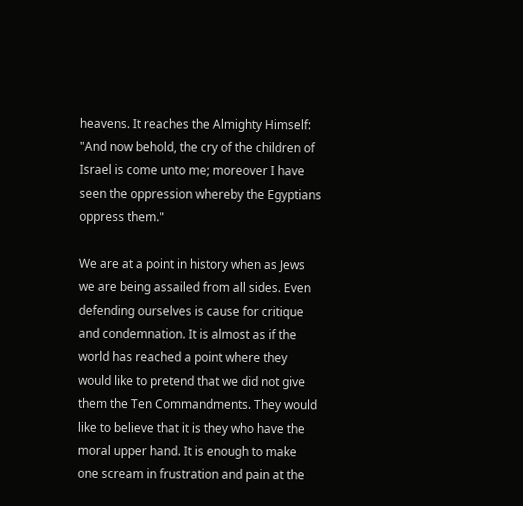heavens. It reaches the Almighty Himself: "And now behold, the cry of the children of Israel is come unto me; moreover I have seen the oppression whereby the Egyptians oppress them."

We are at a point in history when as Jews we are being assailed from all sides. Even defending ourselves is cause for critique and condemnation. It is almost as if the world has reached a point where they would like to pretend that we did not give them the Ten Commandments. They would like to believe that it is they who have the moral upper hand. It is enough to make one scream in frustration and pain at the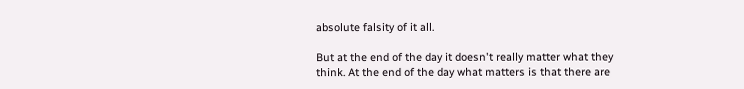absolute falsity of it all.

But at the end of the day it doesn't really matter what they think. At the end of the day what matters is that there are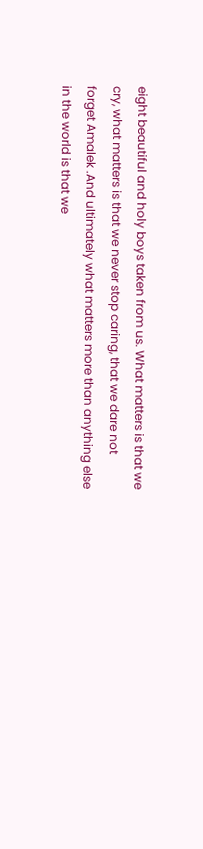eight beautiful and holy boys taken from us. What matters is that we cry, what matters is that we never stop caring, that we dare not forget Amalek .And ultimately what matters more than anything else in the world is that we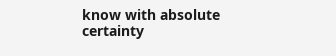know with absolute certainty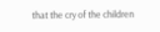that the cry of the children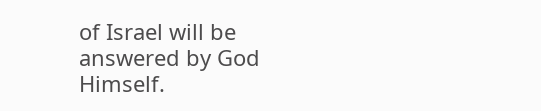of Israel will be answered by God Himself.